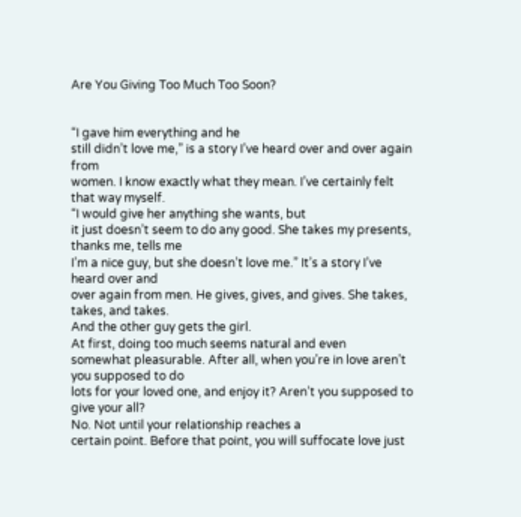Are You Giving Too Much Too Soon?


“I gave him everything and he
still didn’t love me,” is a story I’ve heard over and over again from
women. I know exactly what they mean. I’ve certainly felt that way myself.
“I would give her anything she wants, but
it just doesn’t seem to do any good. She takes my presents, thanks me, tells me
I’m a nice guy, but she doesn’t love me.” It’s a story I’ve heard over and
over again from men. He gives, gives, and gives. She takes, takes, and takes.
And the other guy gets the girl.
At first, doing too much seems natural and even
somewhat pleasurable. After all, when you’re in love aren’t you supposed to do
lots for your loved one, and enjoy it? Aren’t you supposed to give your all?
No. Not until your relationship reaches a
certain point. Before that point, you will suffocate love just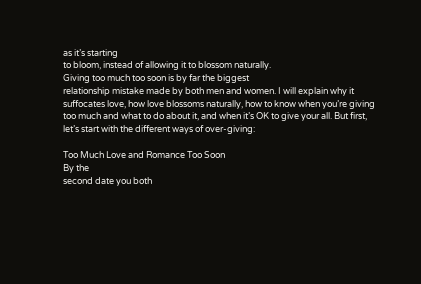as it’s starting
to bloom, instead of allowing it to blossom naturally.
Giving too much too soon is by far the biggest
relationship mistake made by both men and women. I will explain why it
suffocates love, how love blossoms naturally, how to know when you’re giving
too much and what to do about it, and when it’s OK to give your all. But first,
let’s start with the different ways of over-giving:

Too Much Love and Romance Too Soon
By the
second date you both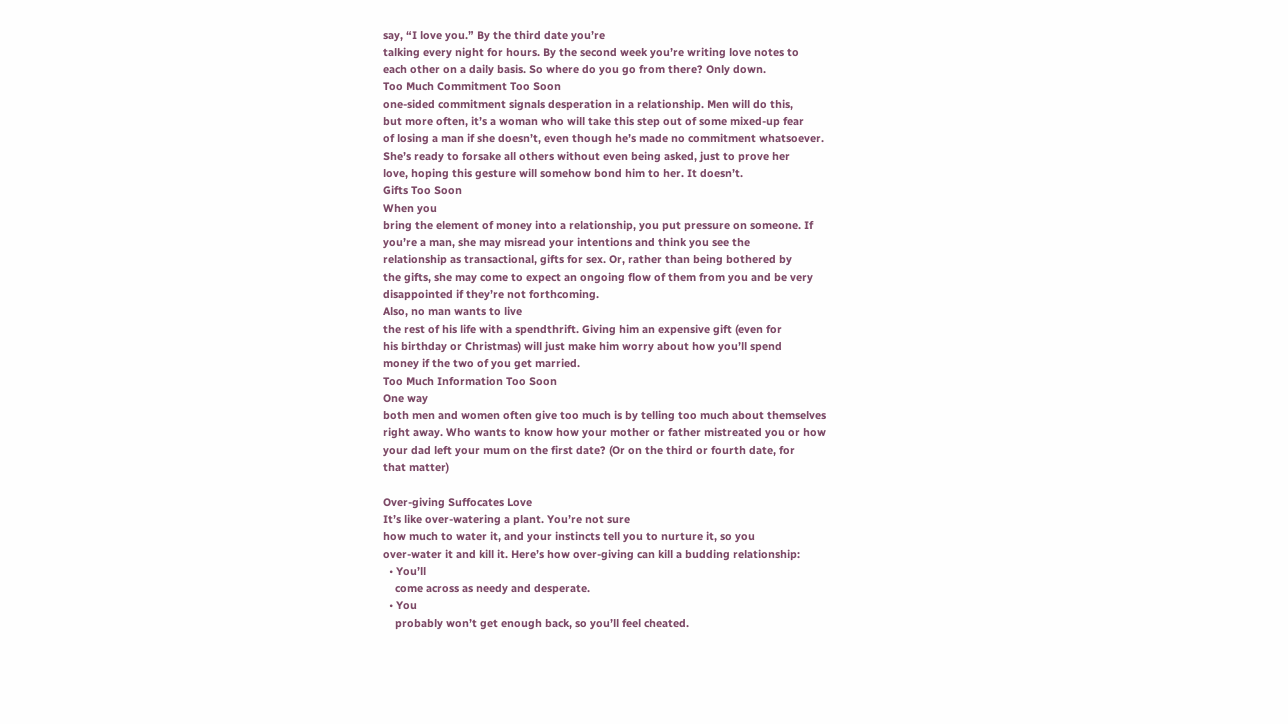say, “I love you.” By the third date you’re
talking every night for hours. By the second week you’re writing love notes to
each other on a daily basis. So where do you go from there? Only down.
Too Much Commitment Too Soon
one-sided commitment signals desperation in a relationship. Men will do this,
but more often, it’s a woman who will take this step out of some mixed-up fear
of losing a man if she doesn’t, even though he’s made no commitment whatsoever.
She’s ready to forsake all others without even being asked, just to prove her
love, hoping this gesture will somehow bond him to her. It doesn’t.
Gifts Too Soon
When you
bring the element of money into a relationship, you put pressure on someone. If
you’re a man, she may misread your intentions and think you see the
relationship as transactional, gifts for sex. Or, rather than being bothered by
the gifts, she may come to expect an ongoing flow of them from you and be very
disappointed if they’re not forthcoming.
Also, no man wants to live
the rest of his life with a spendthrift. Giving him an expensive gift (even for
his birthday or Christmas) will just make him worry about how you’ll spend
money if the two of you get married.
Too Much Information Too Soon
One way
both men and women often give too much is by telling too much about themselves
right away. Who wants to know how your mother or father mistreated you or how
your dad left your mum on the first date? (Or on the third or fourth date, for
that matter)

Over-giving Suffocates Love
It’s like over-watering a plant. You’re not sure
how much to water it, and your instincts tell you to nurture it, so you
over-water it and kill it. Here’s how over-giving can kill a budding relationship:
  • You’ll
    come across as needy and desperate.
  • You
    probably won’t get enough back, so you’ll feel cheated.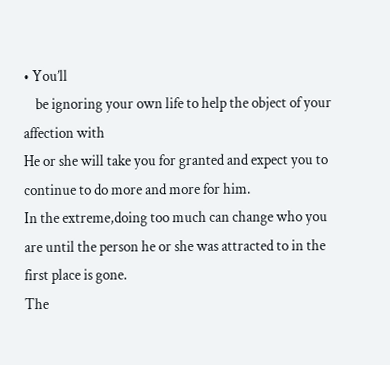• You’ll
    be ignoring your own life to help the object of your affection with
He or she will take you for granted and expect you to
continue to do more and more for him.
In the extreme,doing too much can change who you
are until the person he or she was attracted to in the first place is gone.
The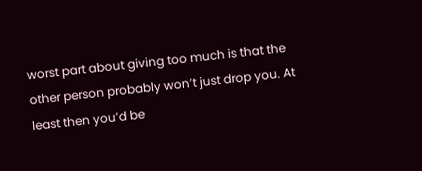worst part about giving too much is that the
other person probably won’t just drop you. At least then you’d be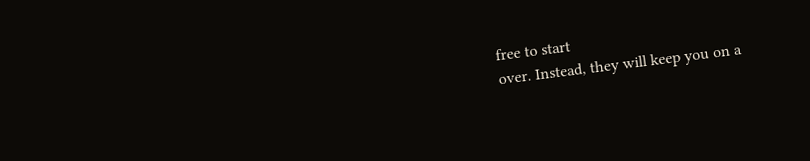free to start
over. Instead, they will keep you on a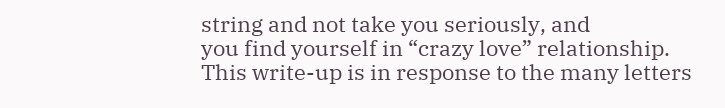string and not take you seriously, and
you find yourself in “crazy love” relationship.
This write-up is in response to the many letters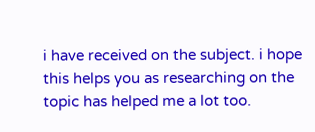i have received on the subject. i hope this helps you as researching on the topic has helped me a lot too.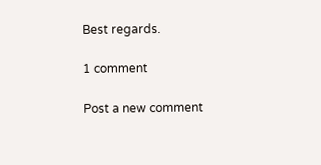Best regards.

1 comment

Post a new comment